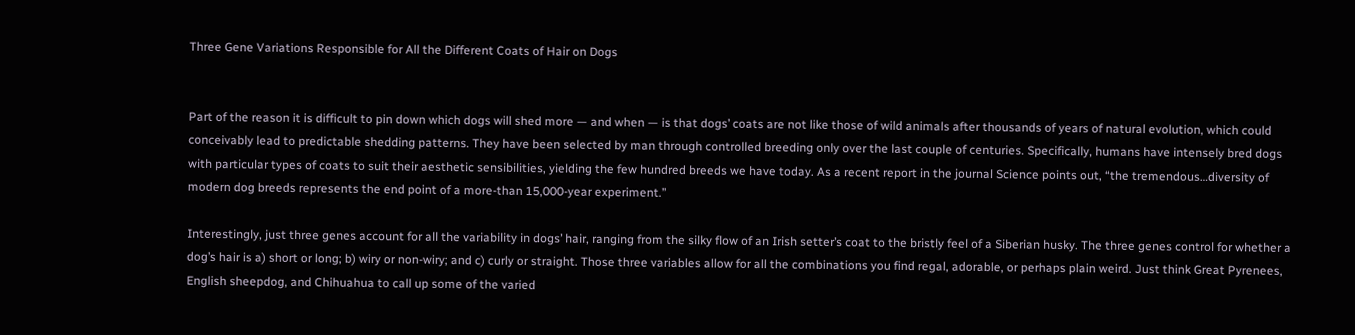Three Gene Variations Responsible for All the Different Coats of Hair on Dogs


Part of the reason it is difficult to pin down which dogs will shed more — and when — is that dogs’ coats are not like those of wild animals after thousands of years of natural evolution, which could conceivably lead to predictable shedding patterns. They have been selected by man through controlled breeding only over the last couple of centuries. Specifically, humans have intensely bred dogs with particular types of coats to suit their aesthetic sensibilities, yielding the few hundred breeds we have today. As a recent report in the journal Science points out, “the tremendous…diversity of modern dog breeds represents the end point of a more-than 15,000-year experiment.”

Interestingly, just three genes account for all the variability in dogs’ hair, ranging from the silky flow of an Irish setter’s coat to the bristly feel of a Siberian husky. The three genes control for whether a dog’s hair is a) short or long; b) wiry or non-wiry; and c) curly or straight. Those three variables allow for all the combinations you find regal, adorable, or perhaps plain weird. Just think Great Pyrenees, English sheepdog, and Chihuahua to call up some of the varied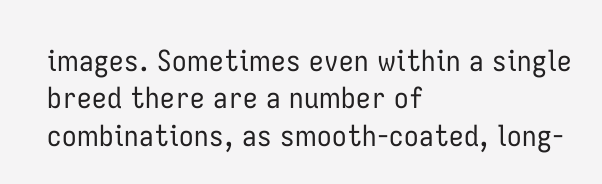images. Sometimes even within a single breed there are a number of combinations, as smooth-coated, long-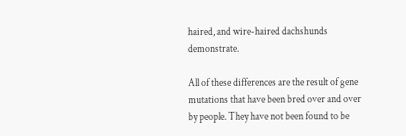haired, and wire-haired dachshunds demonstrate.

All of these differences are the result of gene mutations that have been bred over and over by people. They have not been found to be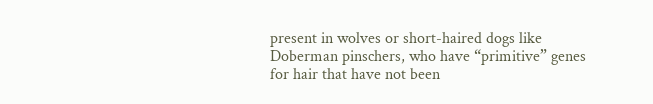present in wolves or short-haired dogs like Doberman pinschers, who have “primitive” genes for hair that have not been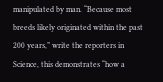manipulated by man. “Because most breeds likely originated within the past 200 years,” write the reporters in Science, this demonstrates “how a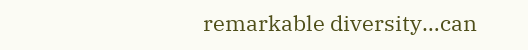remarkable diversity…can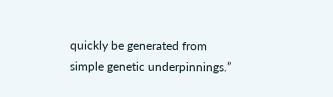quickly be generated from simple genetic underpinnings.”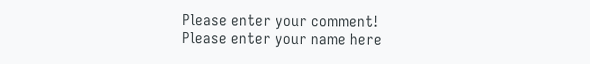Please enter your comment!
Please enter your name here